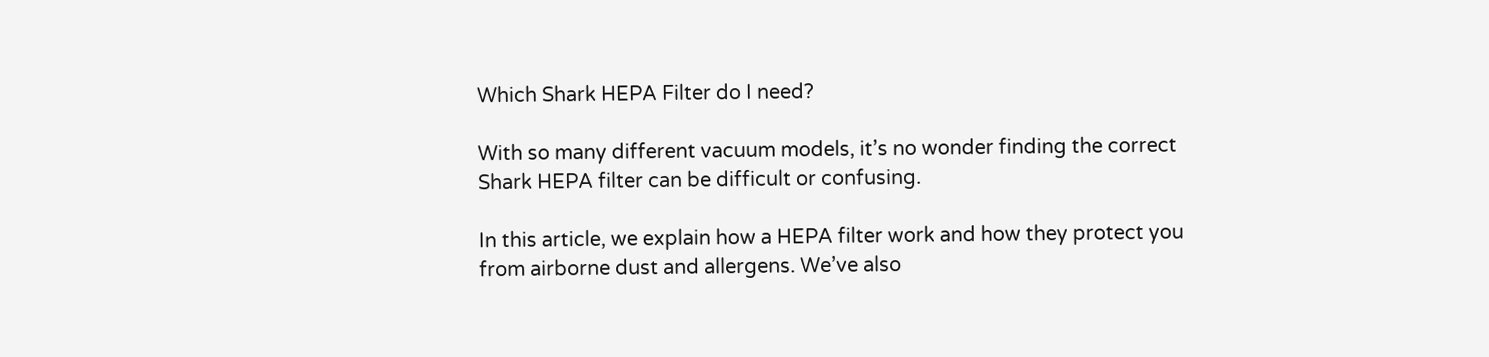Which Shark HEPA Filter do I need?

With so many different vacuum models, it’s no wonder finding the correct Shark HEPA filter can be difficult or confusing.

In this article, we explain how a HEPA filter work and how they protect you from airborne dust and allergens. We’ve also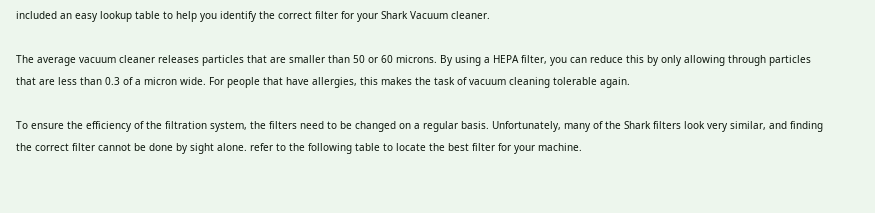included an easy lookup table to help you identify the correct filter for your Shark Vacuum cleaner.

The average vacuum cleaner releases particles that are smaller than 50 or 60 microns. By using a HEPA filter, you can reduce this by only allowing through particles that are less than 0.3 of a micron wide. For people that have allergies, this makes the task of vacuum cleaning tolerable again.

To ensure the efficiency of the filtration system, the filters need to be changed on a regular basis. Unfortunately, many of the Shark filters look very similar, and finding the correct filter cannot be done by sight alone. refer to the following table to locate the best filter for your machine.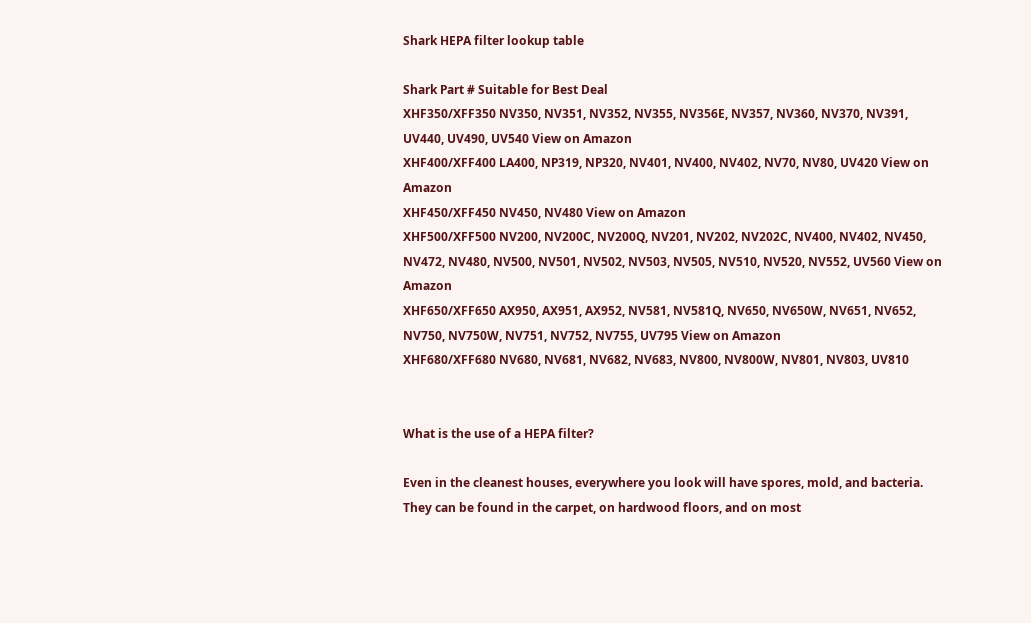Shark HEPA filter lookup table

Shark Part # Suitable for Best Deal
XHF350/XFF350 NV350, NV351, NV352, NV355, NV356E, NV357, NV360, NV370, NV391, UV440, UV490, UV540 View on Amazon
XHF400/XFF400 LA400, NP319, NP320, NV401, NV400, NV402, NV70, NV80, UV420 View on Amazon
XHF450/XFF450 NV450, NV480 View on Amazon
XHF500/XFF500 NV200, NV200C, NV200Q, NV201, NV202, NV202C, NV400, NV402, NV450, NV472, NV480, NV500, NV501, NV502, NV503, NV505, NV510, NV520, NV552, UV560 View on Amazon
XHF650/XFF650 AX950, AX951, AX952, NV581, NV581Q, NV650, NV650W, NV651, NV652, NV750, NV750W, NV751, NV752, NV755, UV795 View on Amazon
XHF680/XFF680 NV680, NV681, NV682, NV683, NV800, NV800W, NV801, NV803, UV810


What is the use of a HEPA filter?

Even in the cleanest houses, everywhere you look will have spores, mold, and bacteria. They can be found in the carpet, on hardwood floors, and on most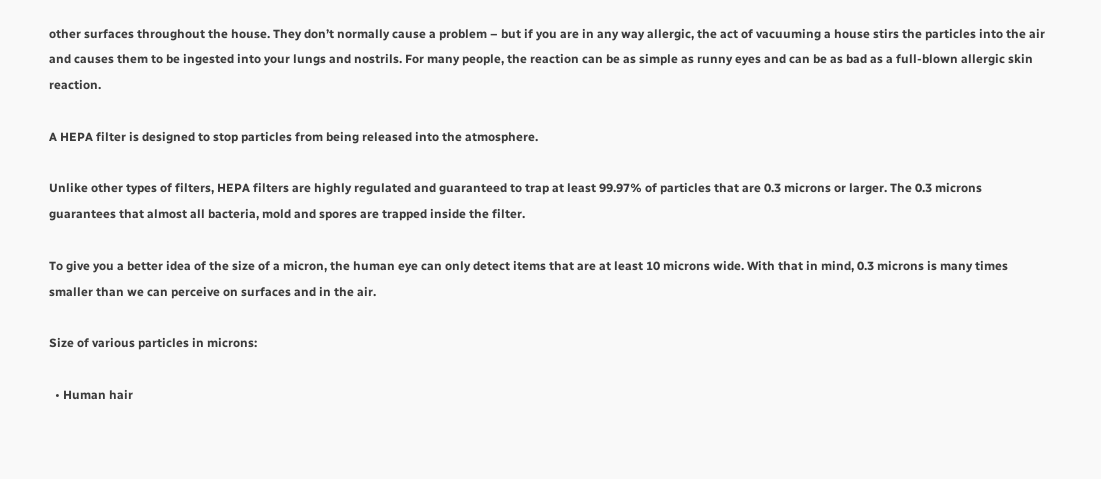other surfaces throughout the house. They don’t normally cause a problem – but if you are in any way allergic, the act of vacuuming a house stirs the particles into the air and causes them to be ingested into your lungs and nostrils. For many people, the reaction can be as simple as runny eyes and can be as bad as a full-blown allergic skin reaction.

A HEPA filter is designed to stop particles from being released into the atmosphere.

Unlike other types of filters, HEPA filters are highly regulated and guaranteed to trap at least 99.97% of particles that are 0.3 microns or larger. The 0.3 microns guarantees that almost all bacteria, mold and spores are trapped inside the filter.

To give you a better idea of the size of a micron, the human eye can only detect items that are at least 10 microns wide. With that in mind, 0.3 microns is many times smaller than we can perceive on surfaces and in the air.

Size of various particles in microns:

  • Human hair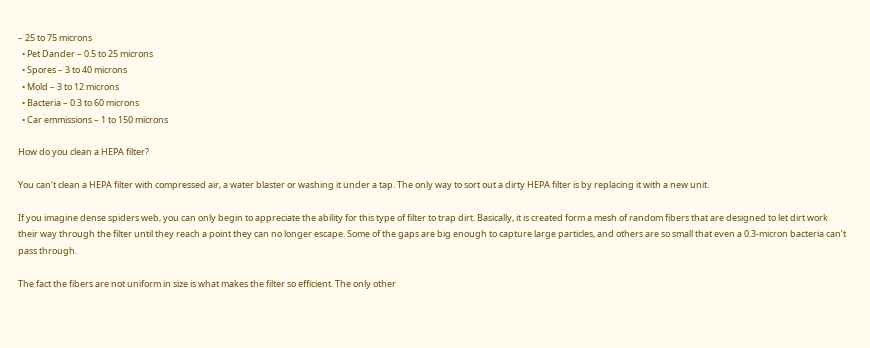– 25 to 75 microns
  • Pet Dander – 0.5 to 25 microns
  • Spores – 3 to 40 microns
  • Mold – 3 to 12 microns
  • Bacteria – 0.3 to 60 microns
  • Car emmissions – 1 to 150 microns

How do you clean a HEPA filter?

You can’t clean a HEPA filter with compressed air, a water blaster or washing it under a tap. The only way to sort out a dirty HEPA filter is by replacing it with a new unit.

If you imagine dense spiders web, you can only begin to appreciate the ability for this type of filter to trap dirt. Basically, it is created form a mesh of random fibers that are designed to let dirt work their way through the filter until they reach a point they can no longer escape. Some of the gaps are big enough to capture large particles, and others are so small that even a 0.3-micron bacteria can’t pass through.

The fact the fibers are not uniform in size is what makes the filter so efficient. The only other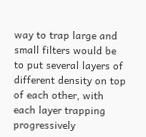way to trap large and small filters would be to put several layers of different density on top of each other, with each layer trapping progressively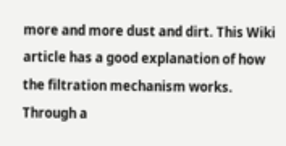more and more dust and dirt. This Wiki article has a good explanation of how the filtration mechanism works. Through a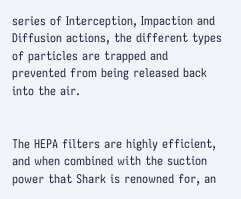series of Interception, Impaction and Diffusion actions, the different types of particles are trapped and prevented from being released back into the air.


The HEPA filters are highly efficient, and when combined with the suction power that Shark is renowned for, an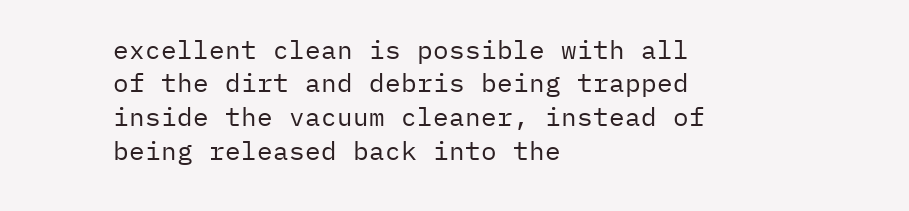excellent clean is possible with all of the dirt and debris being trapped inside the vacuum cleaner, instead of being released back into the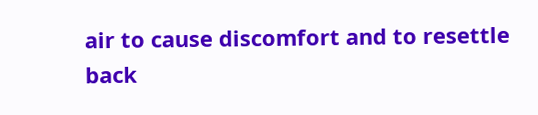air to cause discomfort and to resettle back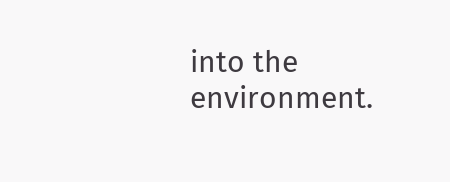into the environment.